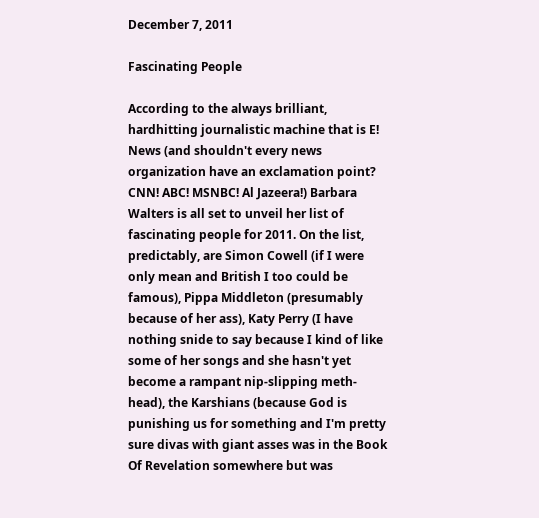December 7, 2011

Fascinating People

According to the always brilliant, hardhitting journalistic machine that is E! News (and shouldn't every news organization have an exclamation point? CNN! ABC! MSNBC! Al Jazeera!) Barbara Walters is all set to unveil her list of fascinating people for 2011. On the list, predictably, are Simon Cowell (if I were only mean and British I too could be famous), Pippa Middleton (presumably because of her ass), Katy Perry (I have nothing snide to say because I kind of like some of her songs and she hasn't yet become a rampant nip-slipping meth-head), the Karshians (because God is punishing us for something and I'm pretty sure divas with giant asses was in the Book Of Revelation somewhere but was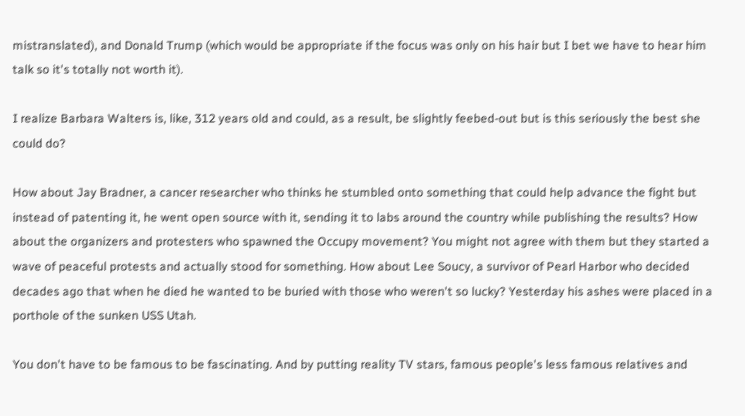mistranslated), and Donald Trump (which would be appropriate if the focus was only on his hair but I bet we have to hear him talk so it's totally not worth it).

I realize Barbara Walters is, like, 312 years old and could, as a result, be slightly feebed-out but is this seriously the best she could do?

How about Jay Bradner, a cancer researcher who thinks he stumbled onto something that could help advance the fight but instead of patenting it, he went open source with it, sending it to labs around the country while publishing the results? How about the organizers and protesters who spawned the Occupy movement? You might not agree with them but they started a wave of peaceful protests and actually stood for something. How about Lee Soucy, a survivor of Pearl Harbor who decided decades ago that when he died he wanted to be buried with those who weren't so lucky? Yesterday his ashes were placed in a porthole of the sunken USS Utah.

You don't have to be famous to be fascinating. And by putting reality TV stars, famous people's less famous relatives and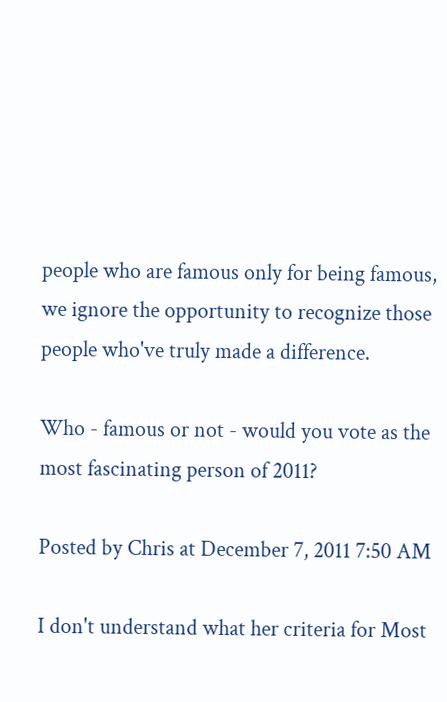people who are famous only for being famous, we ignore the opportunity to recognize those people who've truly made a difference.

Who - famous or not - would you vote as the most fascinating person of 2011?

Posted by Chris at December 7, 2011 7:50 AM

I don't understand what her criteria for Most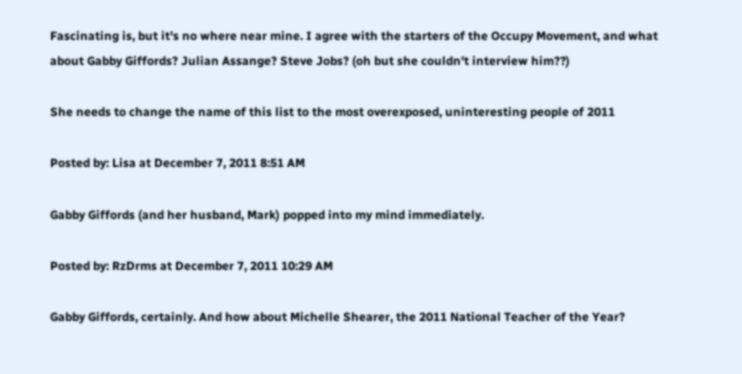Fascinating is, but it's no where near mine. I agree with the starters of the Occupy Movement, and what about Gabby Giffords? Julian Assange? Steve Jobs? (oh but she couldn't interview him??)

She needs to change the name of this list to the most overexposed, uninteresting people of 2011

Posted by: Lisa at December 7, 2011 8:51 AM

Gabby Giffords (and her husband, Mark) popped into my mind immediately.

Posted by: RzDrms at December 7, 2011 10:29 AM

Gabby Giffords, certainly. And how about Michelle Shearer, the 2011 National Teacher of the Year?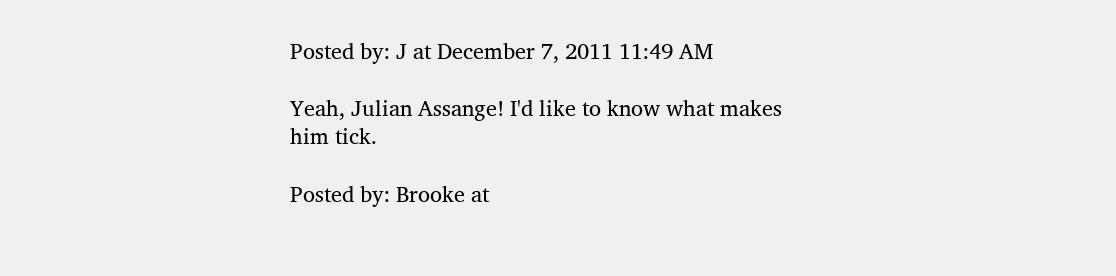Posted by: J at December 7, 2011 11:49 AM

Yeah, Julian Assange! I'd like to know what makes him tick.

Posted by: Brooke at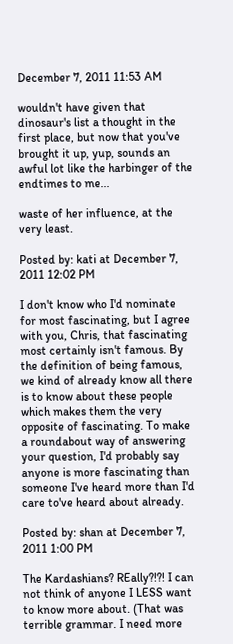December 7, 2011 11:53 AM

wouldn't have given that dinosaur's list a thought in the first place, but now that you've brought it up, yup, sounds an awful lot like the harbinger of the endtimes to me...

waste of her influence, at the very least.

Posted by: kati at December 7, 2011 12:02 PM

I don't know who I'd nominate for most fascinating, but I agree with you, Chris, that fascinating most certainly isn't famous. By the definition of being famous, we kind of already know all there is to know about these people which makes them the very opposite of fascinating. To make a roundabout way of answering your question, I'd probably say anyone is more fascinating than someone I've heard more than I'd care to've heard about already.

Posted by: shan at December 7, 2011 1:00 PM

The Kardashians? REally?!?! I can not think of anyone I LESS want to know more about. (That was terrible grammar. I need more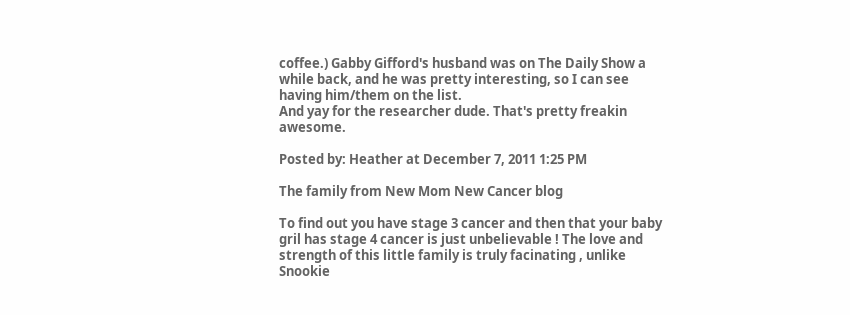coffee.) Gabby Gifford's husband was on The Daily Show a while back, and he was pretty interesting, so I can see having him/them on the list.
And yay for the researcher dude. That's pretty freakin awesome.

Posted by: Heather at December 7, 2011 1:25 PM

The family from New Mom New Cancer blog

To find out you have stage 3 cancer and then that your baby gril has stage 4 cancer is just unbelievable ! The love and strength of this little family is truly facinating , unlike Snookie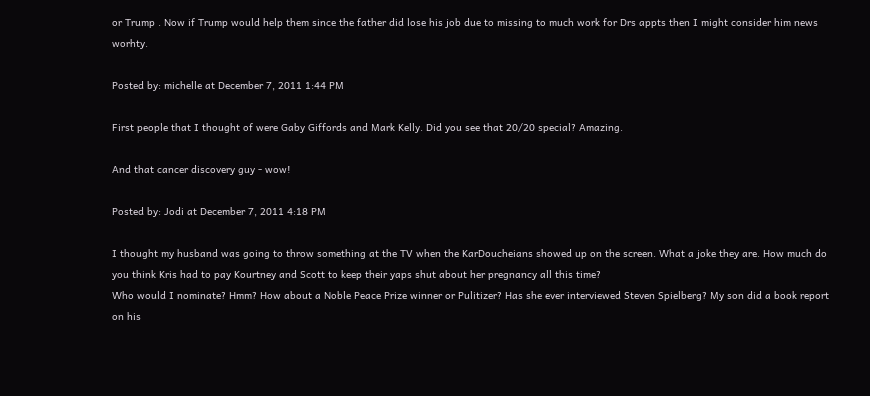or Trump . Now if Trump would help them since the father did lose his job due to missing to much work for Drs appts then I might consider him news worhty.

Posted by: michelle at December 7, 2011 1:44 PM

First people that I thought of were Gaby Giffords and Mark Kelly. Did you see that 20/20 special? Amazing.

And that cancer discovery guy - wow!

Posted by: Jodi at December 7, 2011 4:18 PM

I thought my husband was going to throw something at the TV when the KarDoucheians showed up on the screen. What a joke they are. How much do you think Kris had to pay Kourtney and Scott to keep their yaps shut about her pregnancy all this time?
Who would I nominate? Hmm? How about a Noble Peace Prize winner or Pulitizer? Has she ever interviewed Steven Spielberg? My son did a book report on his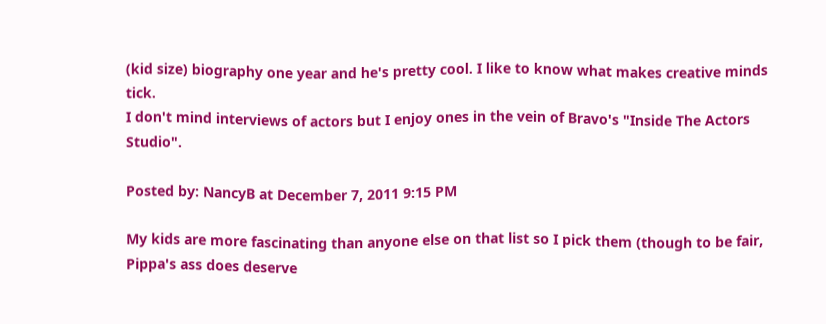(kid size) biography one year and he's pretty cool. I like to know what makes creative minds tick.
I don't mind interviews of actors but I enjoy ones in the vein of Bravo's "Inside The Actors Studio".

Posted by: NancyB at December 7, 2011 9:15 PM

My kids are more fascinating than anyone else on that list so I pick them (though to be fair, Pippa's ass does deserve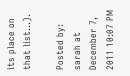its place on that list...).

Posted by: sarah at December 7, 2011 10:07 PM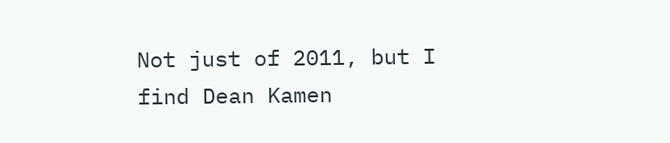Not just of 2011, but I find Dean Kamen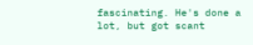fascinating. He's done a lot, but got scant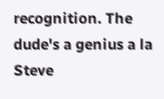recognition. The dude's a genius a la Steve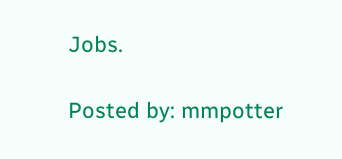Jobs.

Posted by: mmpotter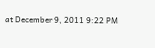at December 9, 2011 9:22 PM